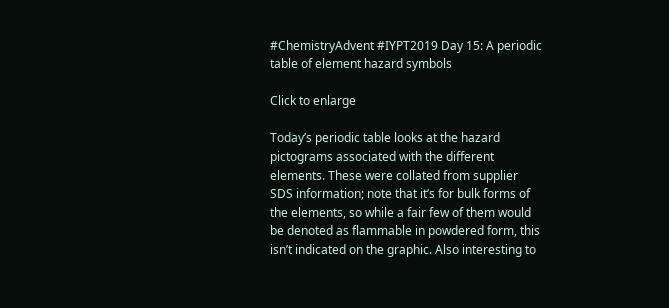#ChemistryAdvent #IYPT2019 Day 15: A periodic table of element hazard symbols

Click to enlarge

Today’s periodic table looks at the hazard pictograms associated with the different elements. These were collated from supplier SDS information; note that it’s for bulk forms of the elements, so while a fair few of them would be denoted as flammable in powdered form, this isn’t indicated on the graphic. Also interesting to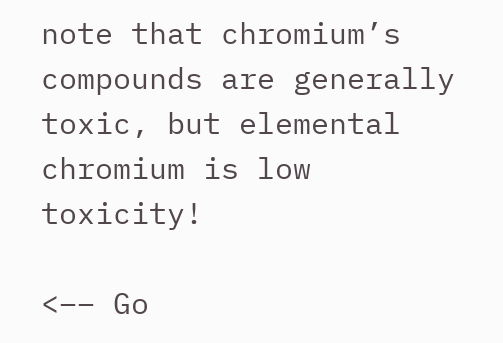note that chromium’s compounds are generally toxic, but elemental chromium is low toxicity!

<–– Go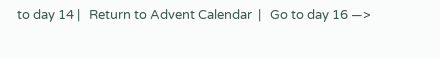to day 14 |   Return to Advent Calendar  |   Go to day 16 —>